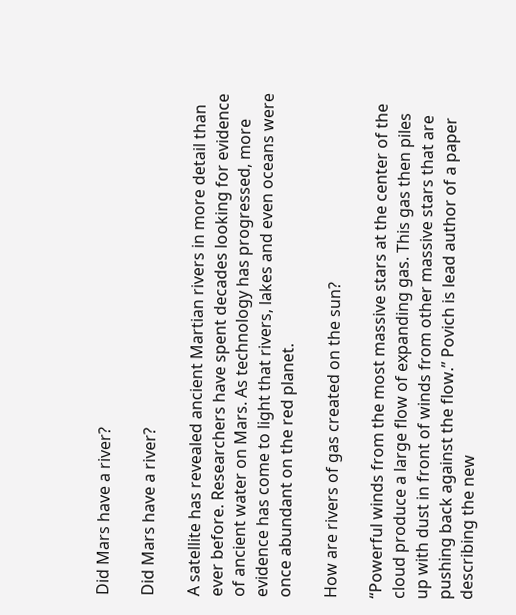Did Mars have a river?

Did Mars have a river?

A satellite has revealed ancient Martian rivers in more detail than ever before. Researchers have spent decades looking for evidence of ancient water on Mars. As technology has progressed, more evidence has come to light that rivers, lakes and even oceans were once abundant on the red planet.

How are rivers of gas created on the sun?

“Powerful winds from the most massive stars at the center of the cloud produce a large flow of expanding gas. This gas then piles up with dust in front of winds from other massive stars that are pushing back against the flow.” Povich is lead author of a paper describing the new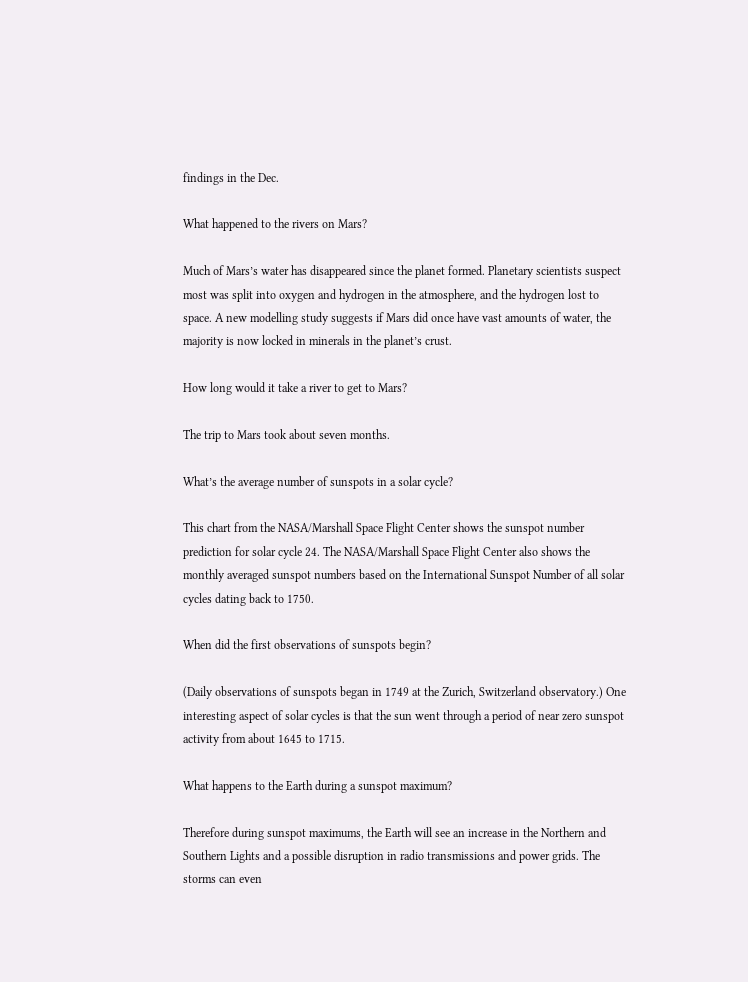findings in the Dec.

What happened to the rivers on Mars?

Much of Mars’s water has disappeared since the planet formed. Planetary scientists suspect most was split into oxygen and hydrogen in the atmosphere, and the hydrogen lost to space. A new modelling study suggests if Mars did once have vast amounts of water, the majority is now locked in minerals in the planet’s crust.

How long would it take a river to get to Mars?

The trip to Mars took about seven months.

What’s the average number of sunspots in a solar cycle?

This chart from the NASA/Marshall Space Flight Center shows the sunspot number prediction for solar cycle 24. The NASA/Marshall Space Flight Center also shows the monthly averaged sunspot numbers based on the International Sunspot Number of all solar cycles dating back to 1750.

When did the first observations of sunspots begin?

(Daily observations of sunspots began in 1749 at the Zurich, Switzerland observatory.) One interesting aspect of solar cycles is that the sun went through a period of near zero sunspot activity from about 1645 to 1715.

What happens to the Earth during a sunspot maximum?

Therefore during sunspot maximums, the Earth will see an increase in the Northern and Southern Lights and a possible disruption in radio transmissions and power grids. The storms can even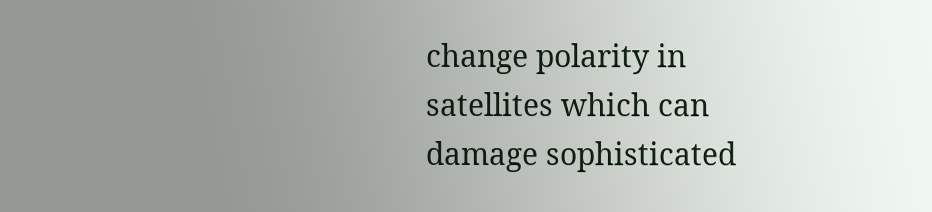change polarity in satellites which can damage sophisticated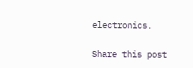electronics.

Share this post